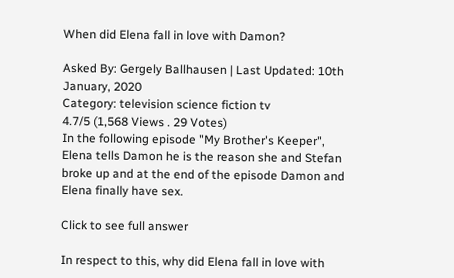When did Elena fall in love with Damon?

Asked By: Gergely Ballhausen | Last Updated: 10th January, 2020
Category: television science fiction tv
4.7/5 (1,568 Views . 29 Votes)
In the following episode "My Brother's Keeper", Elena tells Damon he is the reason she and Stefan broke up and at the end of the episode Damon and Elena finally have sex.

Click to see full answer

In respect to this, why did Elena fall in love with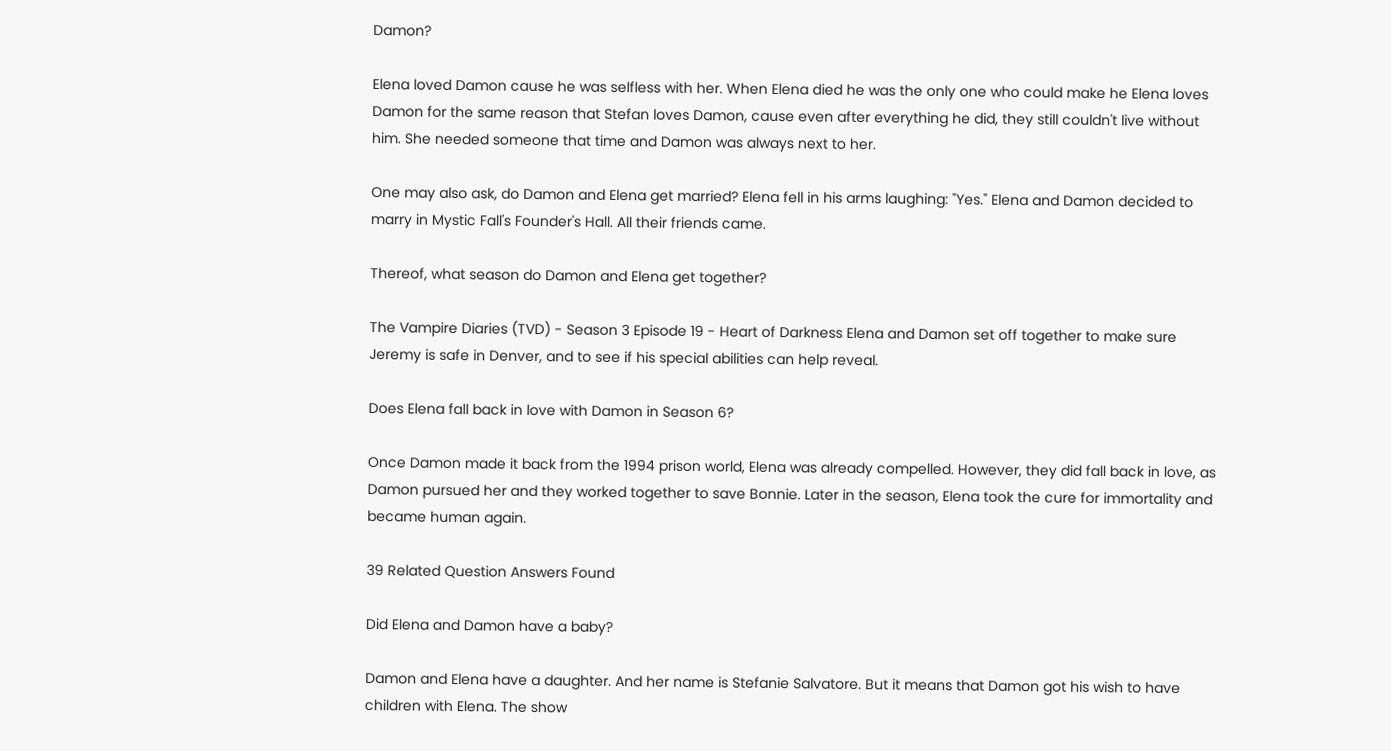Damon?

Elena loved Damon cause he was selfless with her. When Elena died he was the only one who could make he Elena loves Damon for the same reason that Stefan loves Damon, cause even after everything he did, they still couldn't live without him. She needed someone that time and Damon was always next to her.

One may also ask, do Damon and Elena get married? Elena fell in his arms laughing: "Yes." Elena and Damon decided to marry in Mystic Fall's Founder's Hall. All their friends came.

Thereof, what season do Damon and Elena get together?

The Vampire Diaries (TVD) - Season 3 Episode 19 - Heart of Darkness Elena and Damon set off together to make sure Jeremy is safe in Denver, and to see if his special abilities can help reveal.

Does Elena fall back in love with Damon in Season 6?

Once Damon made it back from the 1994 prison world, Elena was already compelled. However, they did fall back in love, as Damon pursued her and they worked together to save Bonnie. Later in the season, Elena took the cure for immortality and became human again.

39 Related Question Answers Found

Did Elena and Damon have a baby?

Damon and Elena have a daughter. And her name is Stefanie Salvatore. But it means that Damon got his wish to have children with Elena. The show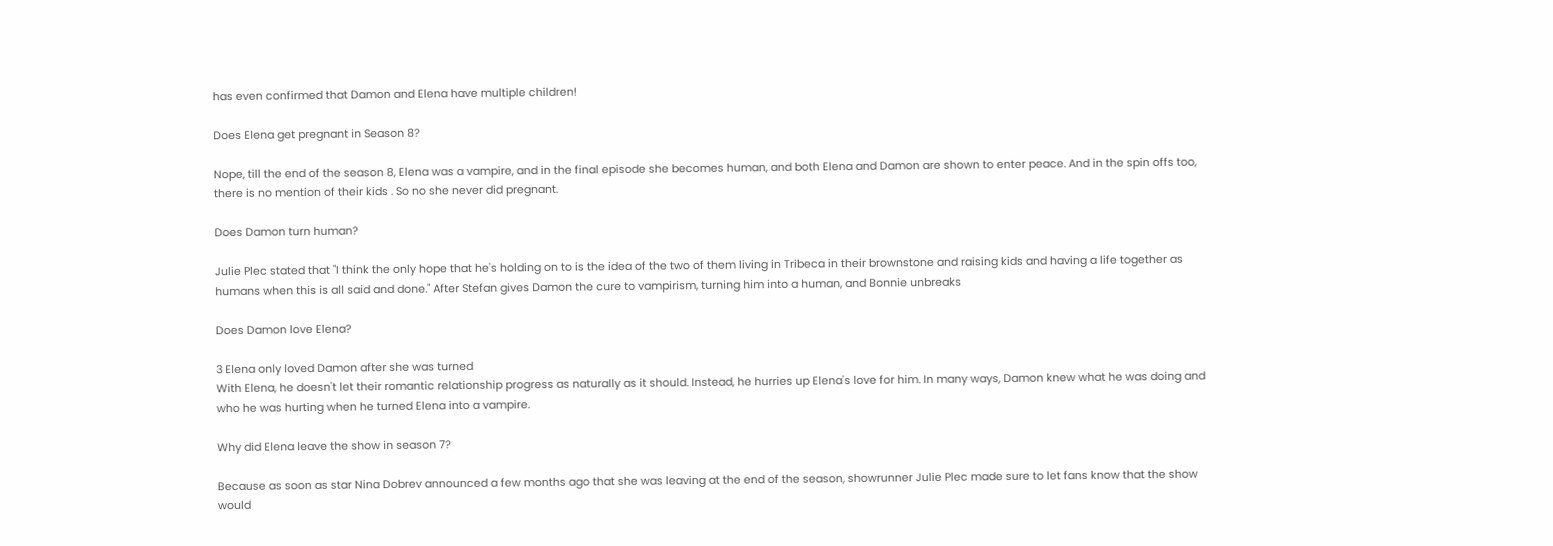has even confirmed that Damon and Elena have multiple children!

Does Elena get pregnant in Season 8?

Nope, till the end of the season 8, Elena was a vampire, and in the final episode she becomes human, and both Elena and Damon are shown to enter peace. And in the spin offs too, there is no mention of their kids . So no she never did pregnant.

Does Damon turn human?

Julie Plec stated that "I think the only hope that he's holding on to is the idea of the two of them living in Tribeca in their brownstone and raising kids and having a life together as humans when this is all said and done." After Stefan gives Damon the cure to vampirism, turning him into a human, and Bonnie unbreaks

Does Damon love Elena?

3 Elena only loved Damon after she was turned
With Elena, he doesn't let their romantic relationship progress as naturally as it should. Instead, he hurries up Elena's love for him. In many ways, Damon knew what he was doing and who he was hurting when he turned Elena into a vampire.

Why did Elena leave the show in season 7?

Because as soon as star Nina Dobrev announced a few months ago that she was leaving at the end of the season, showrunner Julie Plec made sure to let fans know that the show would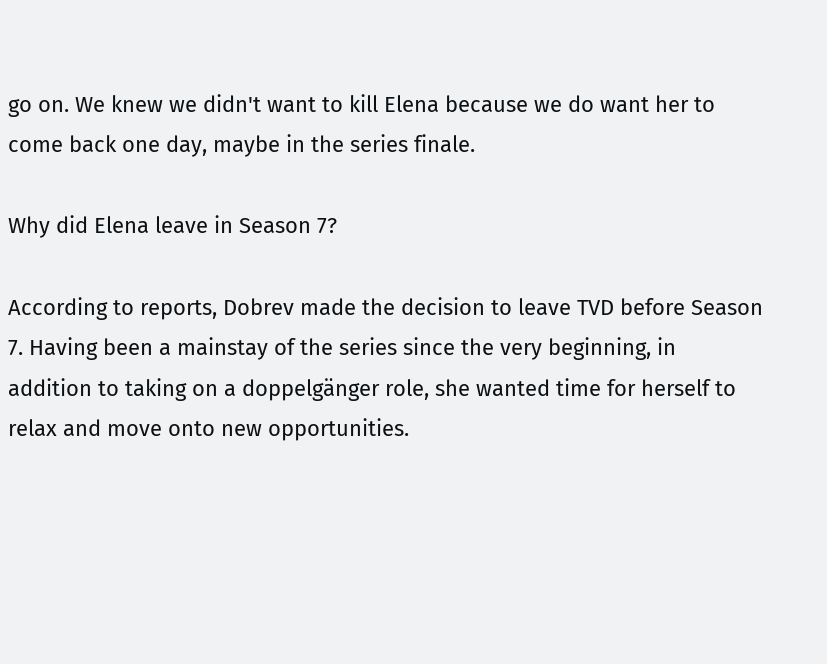go on. We knew we didn't want to kill Elena because we do want her to come back one day, maybe in the series finale.

Why did Elena leave in Season 7?

According to reports, Dobrev made the decision to leave TVD before Season 7. Having been a mainstay of the series since the very beginning, in addition to taking on a doppelgänger role, she wanted time for herself to relax and move onto new opportunities.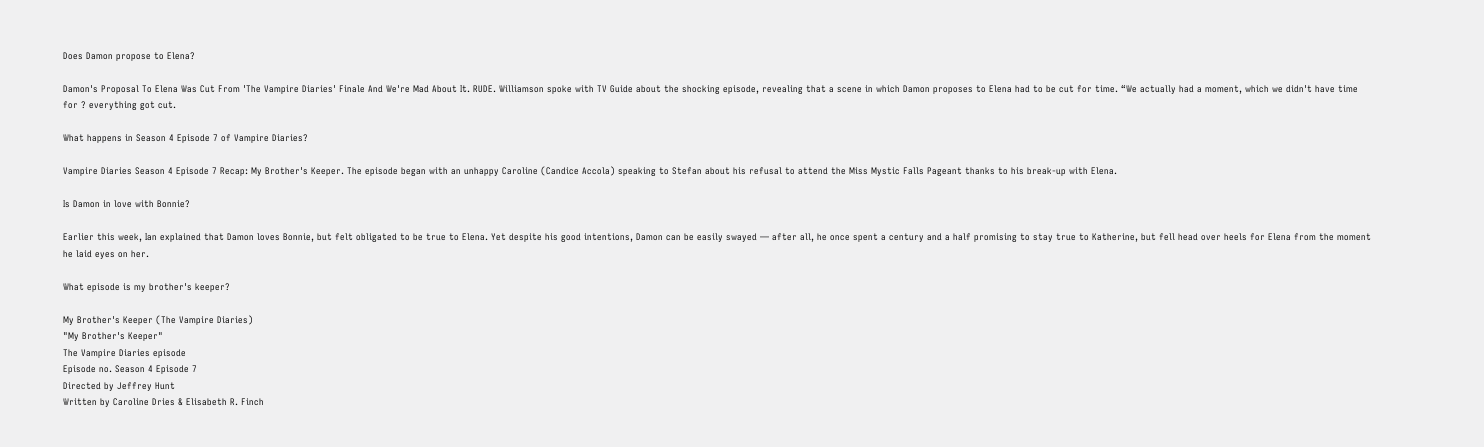Does Damon propose to Elena?

Damon's Proposal To Elena Was Cut From 'The Vampire Diaries' Finale And We're Mad About It. RUDE. Williamson spoke with TV Guide about the shocking episode, revealing that a scene in which Damon proposes to Elena had to be cut for time. “We actually had a moment, which we didn't have time for ? everything got cut.

What happens in Season 4 Episode 7 of Vampire Diaries?

Vampire Diaries Season 4 Episode 7 Recap: My Brother's Keeper. The episode began with an unhappy Caroline (Candice Accola) speaking to Stefan about his refusal to attend the Miss Mystic Falls Pageant thanks to his break-up with Elena.

Is Damon in love with Bonnie?

Earlier this week, Ian explained that Damon loves Bonnie, but felt obligated to be true to Elena. Yet despite his good intentions, Damon can be easily swayed — after all, he once spent a century and a half promising to stay true to Katherine, but fell head over heels for Elena from the moment he laid eyes on her.

What episode is my brother's keeper?

My Brother's Keeper (The Vampire Diaries)
"My Brother's Keeper"
The Vampire Diaries episode
Episode no. Season 4 Episode 7
Directed by Jeffrey Hunt
Written by Caroline Dries & Elisabeth R. Finch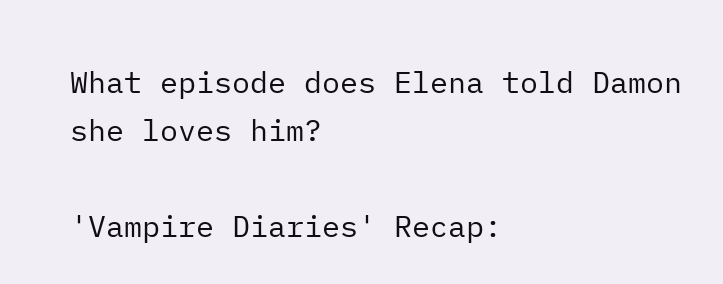What episode does Elena told Damon she loves him?

'Vampire Diaries' Recap: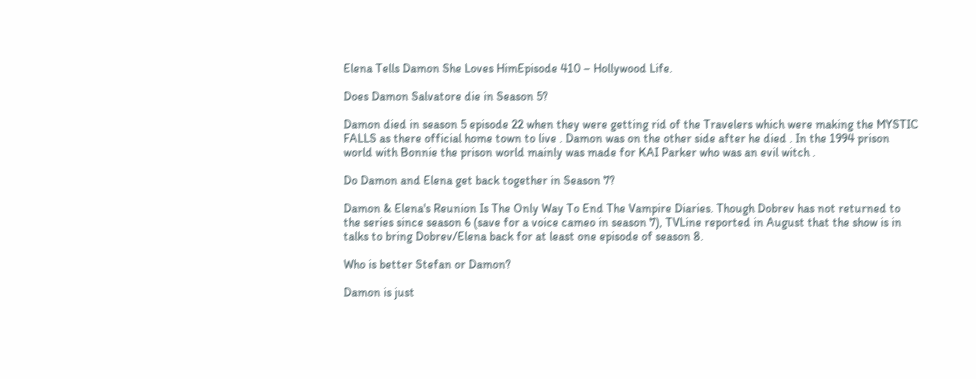Elena Tells Damon She Loves HimEpisode 410 – Hollywood Life.

Does Damon Salvatore die in Season 5?

Damon died in season 5 episode 22 when they were getting rid of the Travelers which were making the MYSTIC FALLS as there official home town to live . Damon was on the other side after he died . In the 1994 prison world with Bonnie the prison world mainly was made for KAI Parker who was an evil witch .

Do Damon and Elena get back together in Season 7?

Damon & Elena's Reunion Is The Only Way To End The Vampire Diaries. Though Dobrev has not returned to the series since season 6 (save for a voice cameo in season 7), TVLine reported in August that the show is in talks to bring Dobrev/Elena back for at least one episode of season 8.

Who is better Stefan or Damon?

Damon is just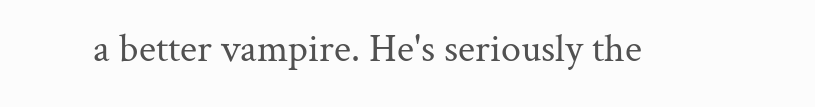a better vampire. He's seriously the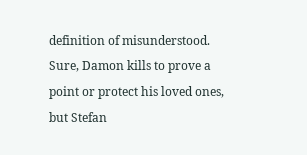definition of misunderstood. Sure, Damon kills to prove a point or protect his loved ones, but Stefan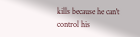kills because he can't control his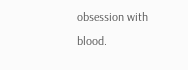obsession with blood.